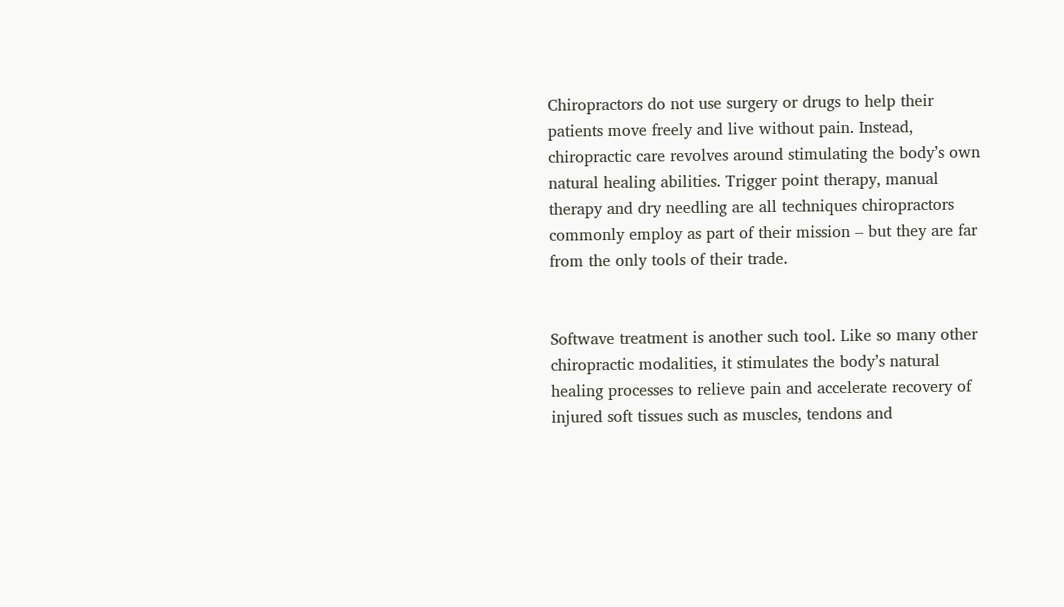Chiropractors do not use surgery or drugs to help their patients move freely and live without pain. Instead, chiropractic care revolves around stimulating the body’s own natural healing abilities. Trigger point therapy, manual therapy and dry needling are all techniques chiropractors commonly employ as part of their mission – but they are far from the only tools of their trade.


Softwave treatment is another such tool. Like so many other chiropractic modalities, it stimulates the body’s natural healing processes to relieve pain and accelerate recovery of injured soft tissues such as muscles, tendons and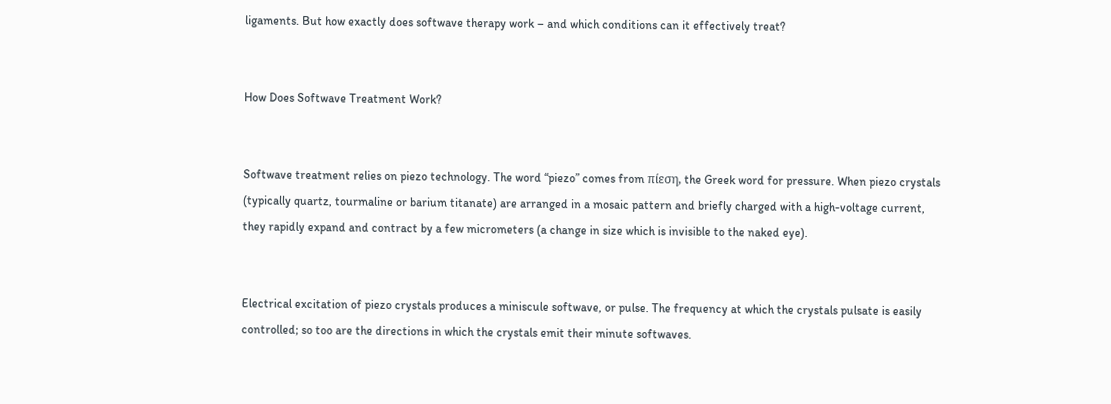ligaments. But how exactly does softwave therapy work – and which conditions can it effectively treat?


How Does Softwave Treatment Work?


Softwave treatment relies on piezo technology. The word “piezo” comes from πίεση, the Greek word for pressure. When piezo crystals (typically quartz, tourmaline or barium titanate) are arranged in a mosaic pattern and briefly charged with a high-voltage current, they rapidly expand and contract by a few micrometers (a change in size which is invisible to the naked eye).


Electrical excitation of piezo crystals produces a miniscule softwave, or pulse. The frequency at which the crystals pulsate is easily controlled; so too are the directions in which the crystals emit their minute softwaves.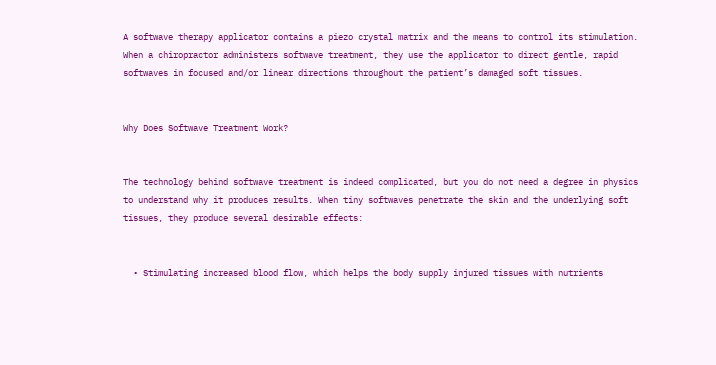A softwave therapy applicator contains a piezo crystal matrix and the means to control its stimulation. When a chiropractor administers softwave treatment, they use the applicator to direct gentle, rapid softwaves in focused and/or linear directions throughout the patient’s damaged soft tissues.


Why Does Softwave Treatment Work?


The technology behind softwave treatment is indeed complicated, but you do not need a degree in physics to understand why it produces results. When tiny softwaves penetrate the skin and the underlying soft tissues, they produce several desirable effects:


  • Stimulating increased blood flow, which helps the body supply injured tissues with nutrients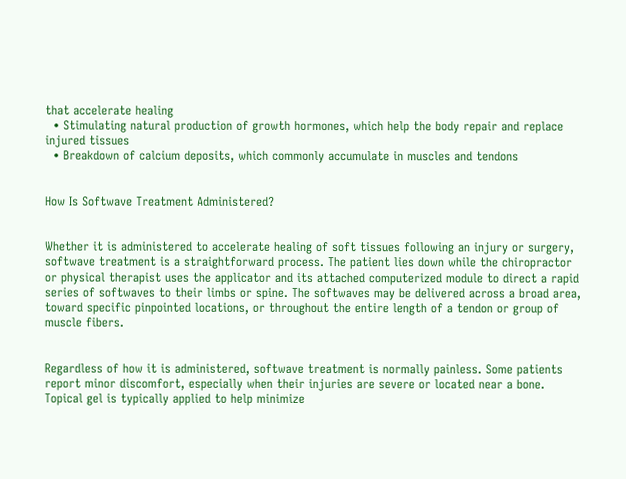that accelerate healing
  • Stimulating natural production of growth hormones, which help the body repair and replace injured tissues
  • Breakdown of calcium deposits, which commonly accumulate in muscles and tendons


How Is Softwave Treatment Administered?


Whether it is administered to accelerate healing of soft tissues following an injury or surgery, softwave treatment is a straightforward process. The patient lies down while the chiropractor or physical therapist uses the applicator and its attached computerized module to direct a rapid series of softwaves to their limbs or spine. The softwaves may be delivered across a broad area, toward specific pinpointed locations, or throughout the entire length of a tendon or group of muscle fibers.


Regardless of how it is administered, softwave treatment is normally painless. Some patients report minor discomfort, especially when their injuries are severe or located near a bone. Topical gel is typically applied to help minimize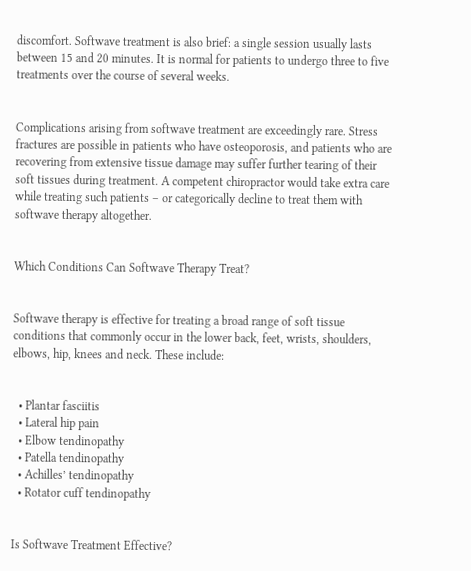discomfort. Softwave treatment is also brief: a single session usually lasts between 15 and 20 minutes. It is normal for patients to undergo three to five treatments over the course of several weeks.


Complications arising from softwave treatment are exceedingly rare. Stress fractures are possible in patients who have osteoporosis, and patients who are recovering from extensive tissue damage may suffer further tearing of their soft tissues during treatment. A competent chiropractor would take extra care while treating such patients – or categorically decline to treat them with softwave therapy altogether.


Which Conditions Can Softwave Therapy Treat?


Softwave therapy is effective for treating a broad range of soft tissue conditions that commonly occur in the lower back, feet, wrists, shoulders, elbows, hip, knees and neck. These include:


  • Plantar fasciitis
  • Lateral hip pain
  • Elbow tendinopathy
  • Patella tendinopathy
  • Achilles’ tendinopathy
  • Rotator cuff tendinopathy


Is Softwave Treatment Effective?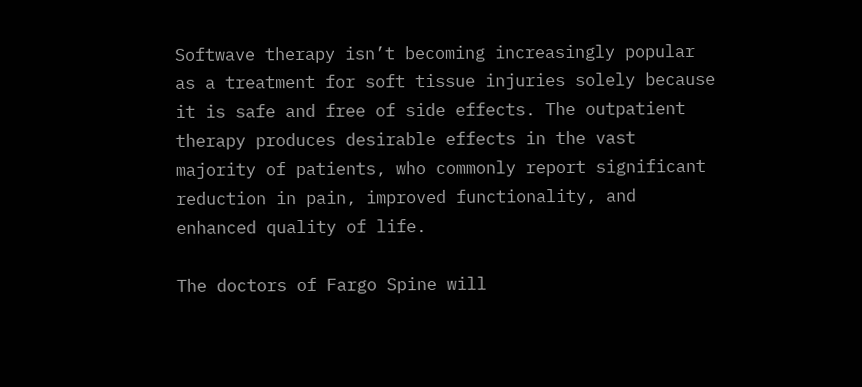Softwave therapy isn’t becoming increasingly popular as a treatment for soft tissue injuries solely because it is safe and free of side effects. The outpatient therapy produces desirable effects in the vast majority of patients, who commonly report significant reduction in pain, improved functionality, and enhanced quality of life.

The doctors of Fargo Spine will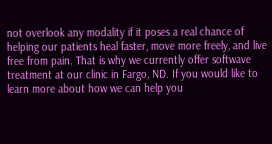not overlook any modality if it poses a real chance of helping our patients heal faster, move more freely, and live free from pain. That is why we currently offer softwave treatment at our clinic in Fargo, ND. If you would like to learn more about how we can help you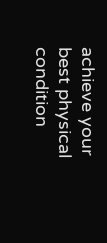achieve your best physical condition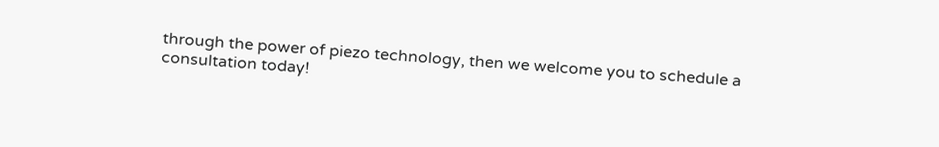through the power of piezo technology, then we welcome you to schedule a consultation today!